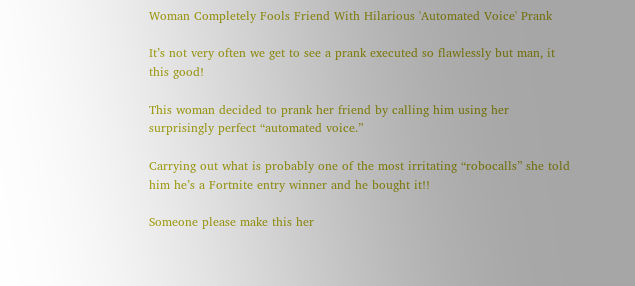Woman Completely Fools Friend With Hilarious 'Automated Voice' Prank

It’s not very often we get to see a prank executed so flawlessly but man, it this good!

This woman decided to prank her friend by calling him using her surprisingly perfect “automated voice.”

Carrying out what is probably one of the most irritating “robocalls” she told him he’s a Fortnite entry winner and he bought it!!

Someone please make this her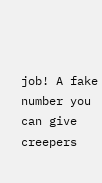job! A fake number you can give creepers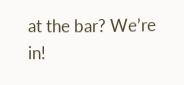at the bar? We’re in!